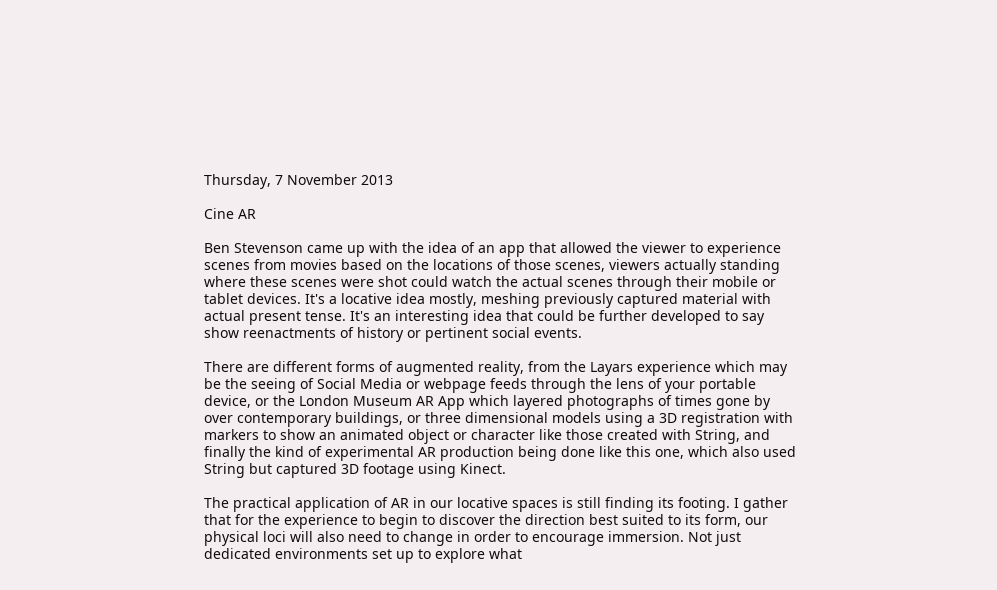Thursday, 7 November 2013

Cine AR

Ben Stevenson came up with the idea of an app that allowed the viewer to experience scenes from movies based on the locations of those scenes, viewers actually standing where these scenes were shot could watch the actual scenes through their mobile or tablet devices. It's a locative idea mostly, meshing previously captured material with actual present tense. It's an interesting idea that could be further developed to say show reenactments of history or pertinent social events.

There are different forms of augmented reality, from the Layars experience which may be the seeing of Social Media or webpage feeds through the lens of your portable device, or the London Museum AR App which layered photographs of times gone by over contemporary buildings, or three dimensional models using a 3D registration with markers to show an animated object or character like those created with String, and finally the kind of experimental AR production being done like this one, which also used String but captured 3D footage using Kinect.

The practical application of AR in our locative spaces is still finding its footing. I gather that for the experience to begin to discover the direction best suited to its form, our physical loci will also need to change in order to encourage immersion. Not just dedicated environments set up to explore what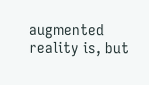augmented reality is, but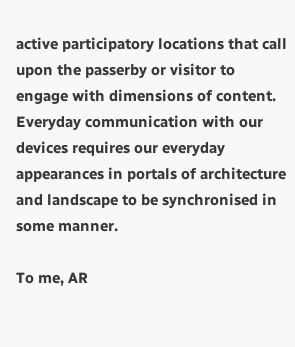active participatory locations that call upon the passerby or visitor to engage with dimensions of content. Everyday communication with our devices requires our everyday appearances in portals of architecture and landscape to be synchronised in some manner.

To me, AR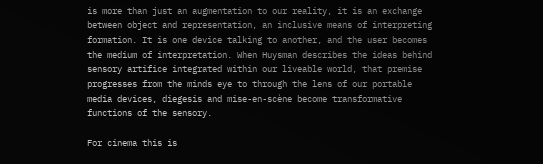is more than just an augmentation to our reality, it is an exchange between object and representation, an inclusive means of interpreting formation. It is one device talking to another, and the user becomes the medium of interpretation. When Huysman describes the ideas behind sensory artifice integrated within our liveable world, that premise progresses from the minds eye to through the lens of our portable media devices, diegesis and mise-en-scène become transformative functions of the sensory.

For cinema this is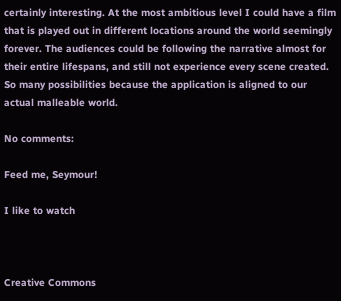certainly interesting. At the most ambitious level I could have a film that is played out in different locations around the world seemingly forever. The audiences could be following the narrative almost for their entire lifespans, and still not experience every scene created. So many possibilities because the application is aligned to our actual malleable world.

No comments:

Feed me, Seymour!

I like to watch



Creative Commons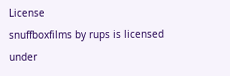License
snuffboxfilms by rups is licensed under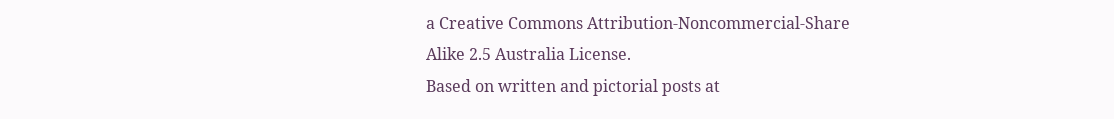a Creative Commons Attribution-Noncommercial-Share Alike 2.5 Australia License.
Based on written and pictorial posts at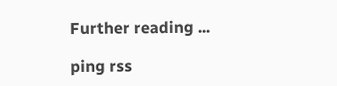Further reading ...

ping rss